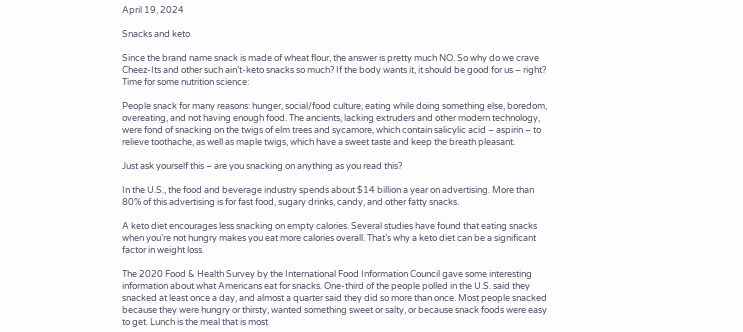April 19, 2024

Snacks and keto

Since the brand name snack is made of wheat flour, the answer is pretty much NO. So why do we crave Cheez-Its and other such ain’t-keto snacks so much? If the body wants it, it should be good for us – right? Time for some nutrition science:

People snack for many reasons: hunger, social/food culture, eating while doing something else, boredom, overeating, and not having enough food. The ancients, lacking extruders and other modern technology, were fond of snacking on the twigs of elm trees and sycamore, which contain salicylic acid – aspirin – to relieve toothache, as well as maple twigs, which have a sweet taste and keep the breath pleasant.

Just ask yourself this – are you snacking on anything as you read this?

In the U.S., the food and beverage industry spends about $14 billion a year on advertising. More than 80% of this advertising is for fast food, sugary drinks, candy, and other fatty snacks.

A keto diet encourages less snacking on empty calories. Several studies have found that eating snacks when you’re not hungry makes you eat more calories overall. That’s why a keto diet can be a significant factor in weight loss.

The 2020 Food & Health Survey by the International Food Information Council gave some interesting information about what Americans eat for snacks. One-third of the people polled in the U.S. said they snacked at least once a day, and almost a quarter said they did so more than once. Most people snacked because they were hungry or thirsty, wanted something sweet or salty, or because snack foods were easy to get. Lunch is the meal that is most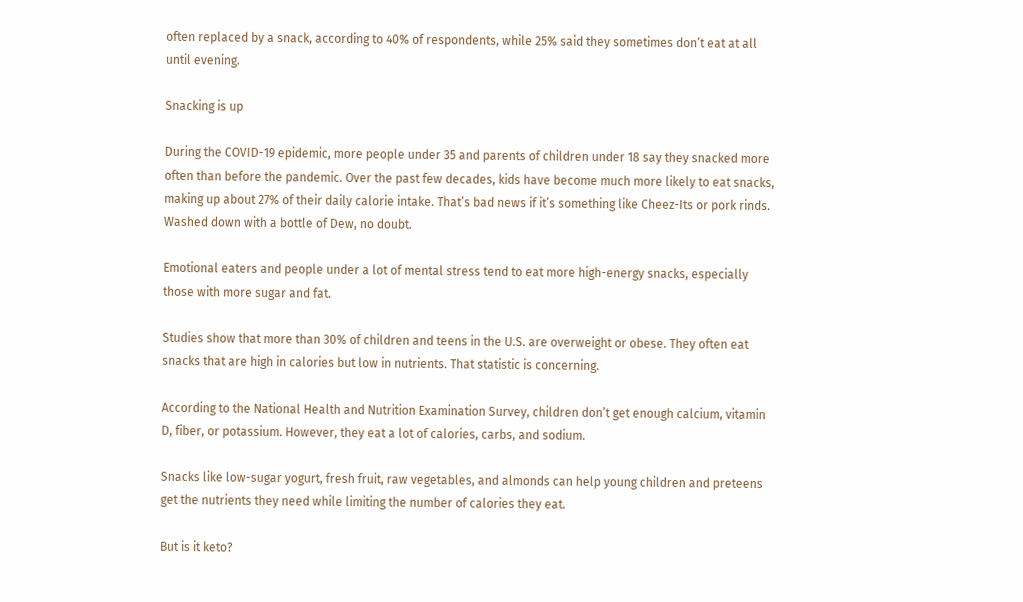often replaced by a snack, according to 40% of respondents, while 25% said they sometimes don’t eat at all until evening.

Snacking is up

During the COVID-19 epidemic, more people under 35 and parents of children under 18 say they snacked more often than before the pandemic. Over the past few decades, kids have become much more likely to eat snacks, making up about 27% of their daily calorie intake. That’s bad news if it’s something like Cheez-Its or pork rinds. Washed down with a bottle of Dew, no doubt.

Emotional eaters and people under a lot of mental stress tend to eat more high-energy snacks, especially those with more sugar and fat.

Studies show that more than 30% of children and teens in the U.S. are overweight or obese. They often eat snacks that are high in calories but low in nutrients. That statistic is concerning.

According to the National Health and Nutrition Examination Survey, children don’t get enough calcium, vitamin D, fiber, or potassium. However, they eat a lot of calories, carbs, and sodium.

Snacks like low-sugar yogurt, fresh fruit, raw vegetables, and almonds can help young children and preteens get the nutrients they need while limiting the number of calories they eat.

But is it keto?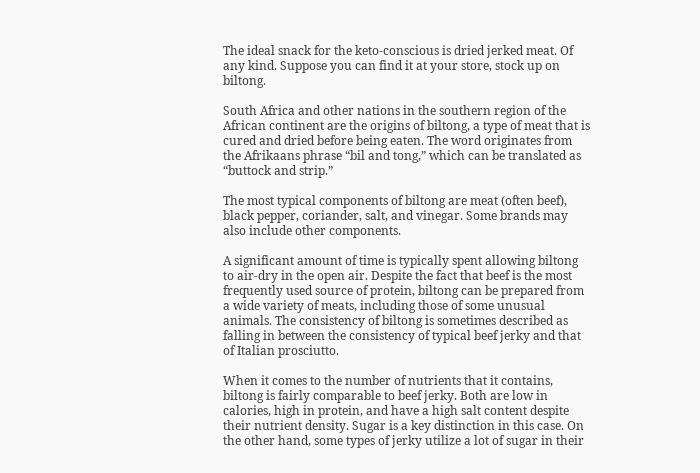The ideal snack for the keto-conscious is dried jerked meat. Of any kind. Suppose you can find it at your store, stock up on biltong.

South Africa and other nations in the southern region of the African continent are the origins of biltong, a type of meat that is cured and dried before being eaten. The word originates from the Afrikaans phrase “bil and tong,” which can be translated as “buttock and strip.”

The most typical components of biltong are meat (often beef), black pepper, coriander, salt, and vinegar. Some brands may also include other components.

A significant amount of time is typically spent allowing biltong to air-dry in the open air. Despite the fact that beef is the most frequently used source of protein, biltong can be prepared from a wide variety of meats, including those of some unusual animals. The consistency of biltong is sometimes described as falling in between the consistency of typical beef jerky and that of Italian prosciutto.

When it comes to the number of nutrients that it contains, biltong is fairly comparable to beef jerky. Both are low in calories, high in protein, and have a high salt content despite their nutrient density. Sugar is a key distinction in this case. On the other hand, some types of jerky utilize a lot of sugar in their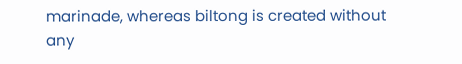marinade, whereas biltong is created without any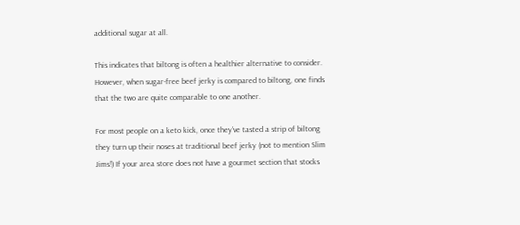additional sugar at all.

This indicates that biltong is often a healthier alternative to consider. However, when sugar-free beef jerky is compared to biltong, one finds that the two are quite comparable to one another.

For most people on a keto kick, once they’ve tasted a strip of biltong they turn up their noses at traditional beef jerky (not to mention Slim Jims!) If your area store does not have a gourmet section that stocks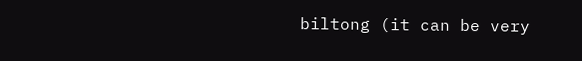biltong (it can be very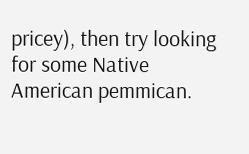pricey), then try looking for some Native American pemmican.